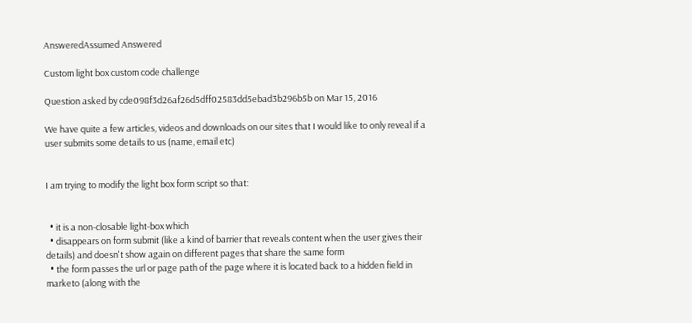AnsweredAssumed Answered

Custom light box custom code challenge

Question asked by cde098f3d26af26d5dff02583dd5ebad3b296b5b on Mar 15, 2016

We have quite a few articles, videos and downloads on our sites that I would like to only reveal if a user submits some details to us (name, email etc)


I am trying to modify the light box form script so that:


  • it is a non-closable light-box which
  • disappears on form submit (like a kind of barrier that reveals content when the user gives their details) and doesn't show again on different pages that share the same form
  • the form passes the url or page path of the page where it is located back to a hidden field in marketo (along with the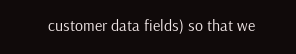customer data fields) so that we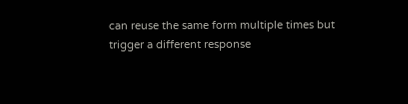can reuse the same form multiple times but trigger a different response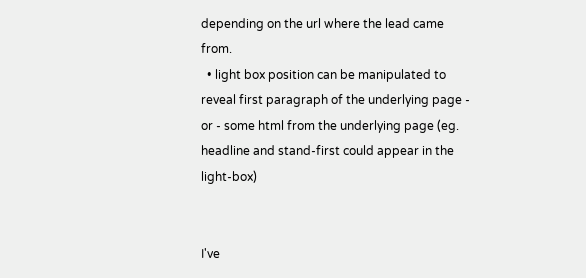depending on the url where the lead came from.
  • light box position can be manipulated to reveal first paragraph of the underlying page - or - some html from the underlying page (eg. headline and stand-first could appear in the light-box)


I've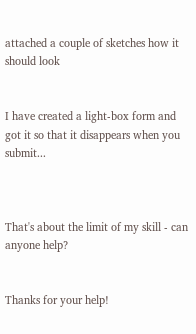attached a couple of sketches how it should look


I have created a light-box form and got it so that it disappears when you submit...



That's about the limit of my skill - can anyone help?


Thanks for your help!